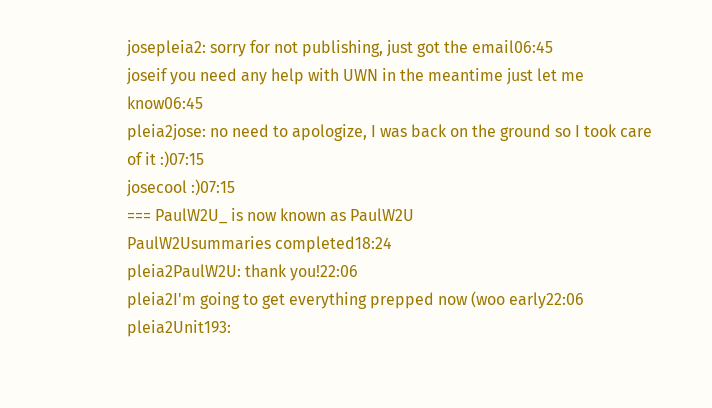josepleia2: sorry for not publishing, just got the email06:45
joseif you need any help with UWN in the meantime just let me know06:45
pleia2jose: no need to apologize, I was back on the ground so I took care of it :)07:15
josecool :)07:15
=== PaulW2U_ is now known as PaulW2U
PaulW2Usummaries completed18:24
pleia2PaulW2U: thank you!22:06
pleia2I'm going to get everything prepped now (woo early22:06
pleia2Unit193: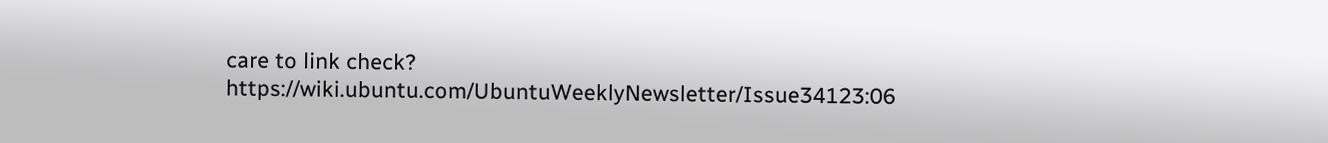care to link check? https://wiki.ubuntu.com/UbuntuWeeklyNewsletter/Issue34123:06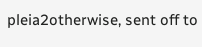pleia2otherwise, sent off to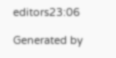editors23:06

Generated by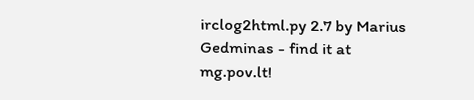irclog2html.py 2.7 by Marius Gedminas - find it at mg.pov.lt!